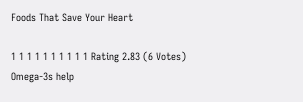Foods That Save Your Heart

1 1 1 1 1 1 1 1 1 1 Rating 2.83 (6 Votes)
Omega-3s help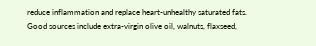reduce inflammation and replace heart-unhealthy saturated fats. Good sources include extra-virgin olive oil, walnuts, flaxseed,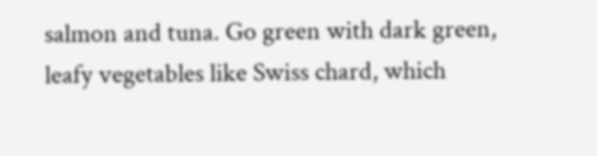salmon and tuna. Go green with dark green, leafy vegetables like Swiss chard, which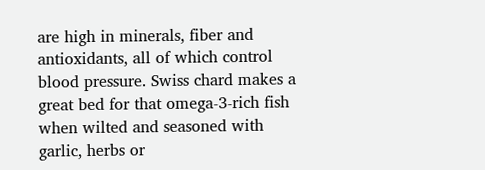are high in minerals, fiber and antioxidants, all of which control blood pressure. Swiss chard makes a great bed for that omega-3-rich fish when wilted and seasoned with garlic, herbs or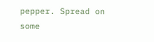pepper. Spread on some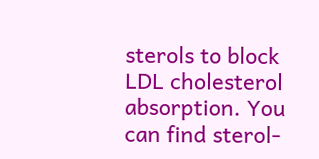sterols to block LDL cholesterol absorption. You can find sterol-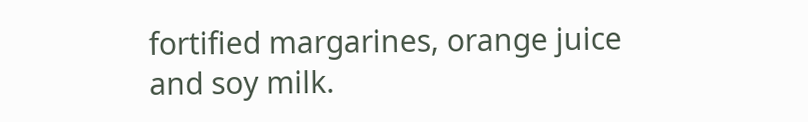fortified margarines, orange juice and soy milk.